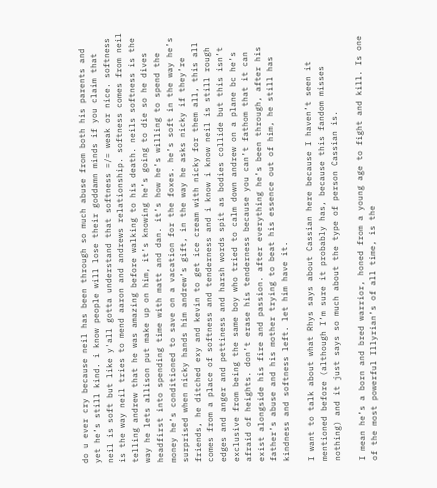do u ever cry because neil has been through so much abuse from both his parents and yet he’s still kind. i know people will lose their goddamn minds if you claim that neil is soft but like y'all gotta understand that softness =/= weak or nice. softness is the way neil tries to mend aaron and andrews relationship. softness comes from neil telling andrew that he was amazing before walking to his death. neils softness is the way he lets allison put make up on him, it’s knowing he’s going to die so he dives headfirst into spending time with matt and dan. it’s how he’s willing to spend the money he’s conditioned to save on a vacation for the foxes. he’s soft in the way he’s surprised when nicky hands him andrew’s gift, in the way he asks nicky if they’re friends, he ditched exy and kevin to get ice cream with nicky for them all, this all comes from a place of softness and tenderness and i know i know neil is still rough edges and anger and pettiness and harsh words spit as bodies collide but this isn’t exclusive from being the same boy who tried to calm down andrew on a plane bc he’s afraid of heights. don’t erase his tenderness because you can’t fathom that it can exist alongside his fire and passion. after everything he’s been through, after his father’s abuse and his mother trying to beat his essence out of him, he still has kindness and softness left. let him have it.

I want to talk about what Rhys says about Cassian here because I haven’t seen it mentioned before (although I’m sure it probably has, because this fandom misses nothing) and it just says so much about the type of person Cassian is.

I mean he’s a born and bred warrior, honed from a young age to fight and kill. Is one of the most powerful Illyrian’s of all time, is the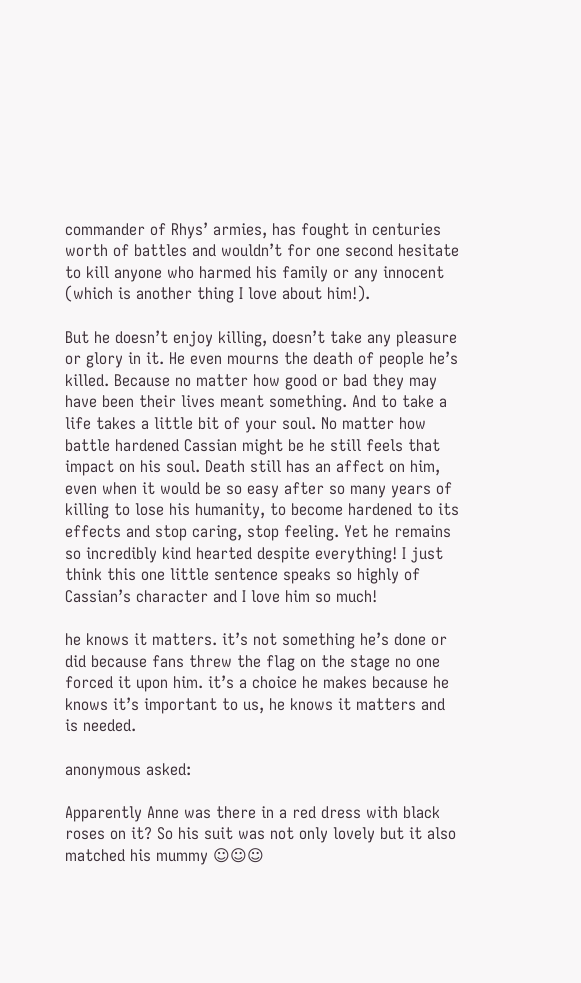commander of Rhys’ armies, has fought in centuries worth of battles and wouldn’t for one second hesitate to kill anyone who harmed his family or any innocent (which is another thing I love about him!).

But he doesn’t enjoy killing, doesn’t take any pleasure or glory in it. He even mourns the death of people he’s killed. Because no matter how good or bad they may have been their lives meant something. And to take a life takes a little bit of your soul. No matter how battle hardened Cassian might be he still feels that impact on his soul. Death still has an affect on him, even when it would be so easy after so many years of killing to lose his humanity, to become hardened to its effects and stop caring, stop feeling. Yet he remains so incredibly kind hearted despite everything! I just think this one little sentence speaks so highly of Cassian’s character and I love him so much!

he knows it matters. it’s not something he’s done or did because fans threw the flag on the stage no one forced it upon him. it’s a choice he makes because he knows it’s important to us, he knows it matters and is needed.

anonymous asked:

Apparently Anne was there in a red dress with black roses on it? So his suit was not only lovely but it also matched his mummy ☺☺☺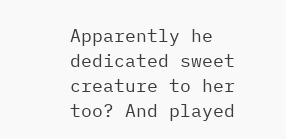Apparently he dedicated sweet creature to her too? And played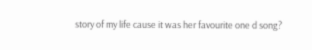story of my life cause it was her favourite one d song?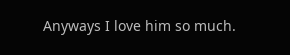Anyways I love him so much.